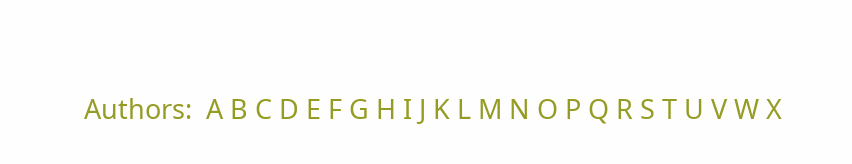Authors:  A B C D E F G H I J K L M N O P Q R S T U V W X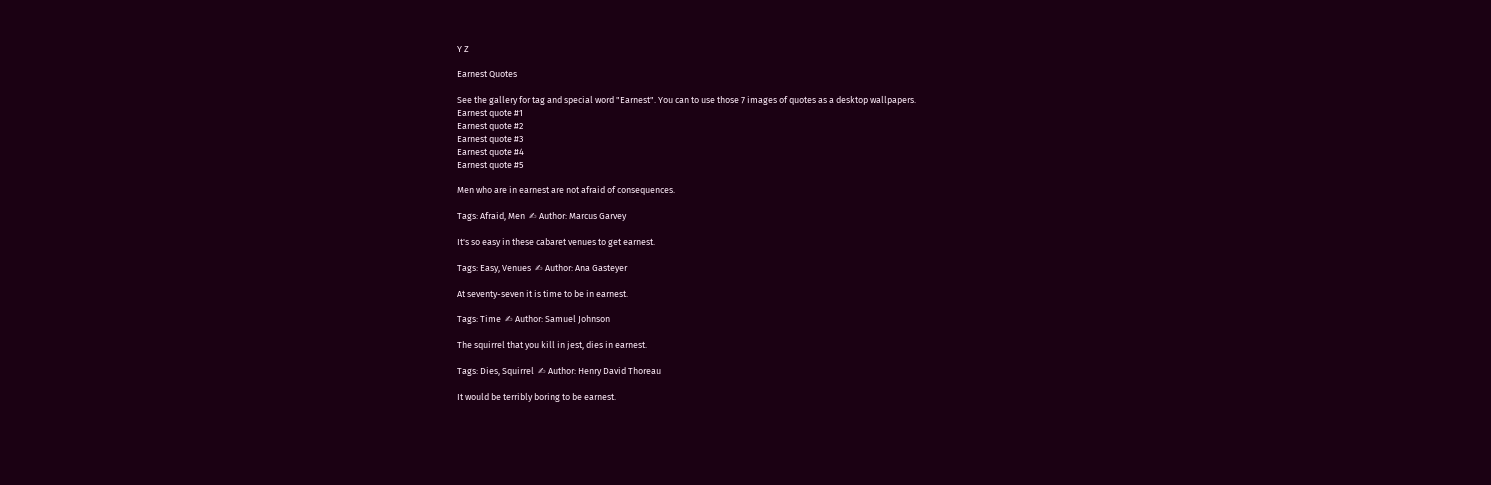Y Z

Earnest Quotes

See the gallery for tag and special word "Earnest". You can to use those 7 images of quotes as a desktop wallpapers.
Earnest quote #1
Earnest quote #2
Earnest quote #3
Earnest quote #4
Earnest quote #5

Men who are in earnest are not afraid of consequences.

Tags: Afraid, Men  ✍ Author: Marcus Garvey

It's so easy in these cabaret venues to get earnest.

Tags: Easy, Venues  ✍ Author: Ana Gasteyer

At seventy-seven it is time to be in earnest.

Tags: Time  ✍ Author: Samuel Johnson

The squirrel that you kill in jest, dies in earnest.

Tags: Dies, Squirrel  ✍ Author: Henry David Thoreau

It would be terribly boring to be earnest.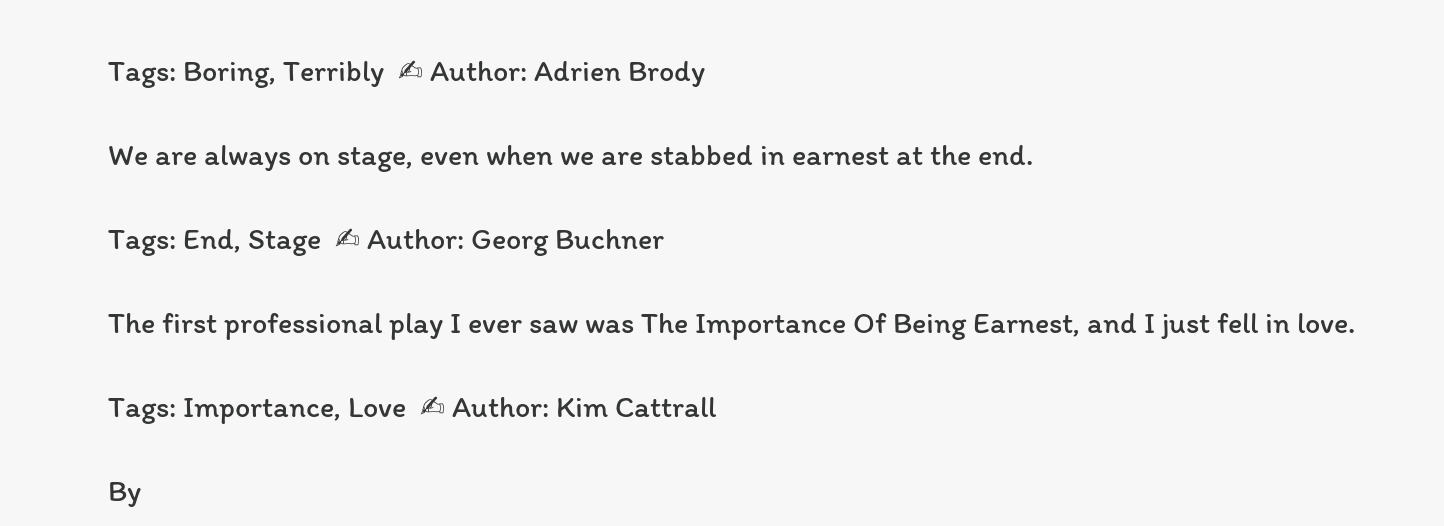Tags: Boring, Terribly  ✍ Author: Adrien Brody

We are always on stage, even when we are stabbed in earnest at the end.

Tags: End, Stage  ✍ Author: Georg Buchner

The first professional play I ever saw was The Importance Of Being Earnest, and I just fell in love.

Tags: Importance, Love  ✍ Author: Kim Cattrall

By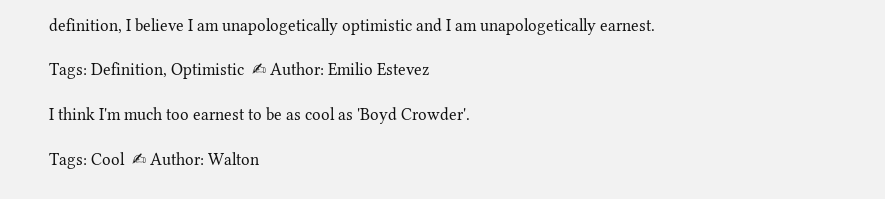definition, I believe I am unapologetically optimistic and I am unapologetically earnest.

Tags: Definition, Optimistic  ✍ Author: Emilio Estevez

I think I'm much too earnest to be as cool as 'Boyd Crowder'.

Tags: Cool  ✍ Author: Walton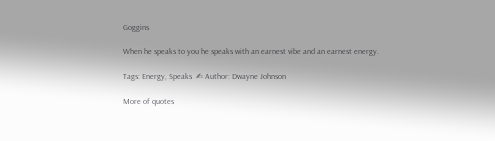Goggins

When he speaks to you he speaks with an earnest vibe and an earnest energy.

Tags: Energy, Speaks  ✍ Author: Dwayne Johnson

More of quotes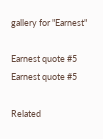gallery for "Earnest"

Earnest quote #5
Earnest quote #5

Related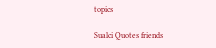topics

Sualci Quotes friends